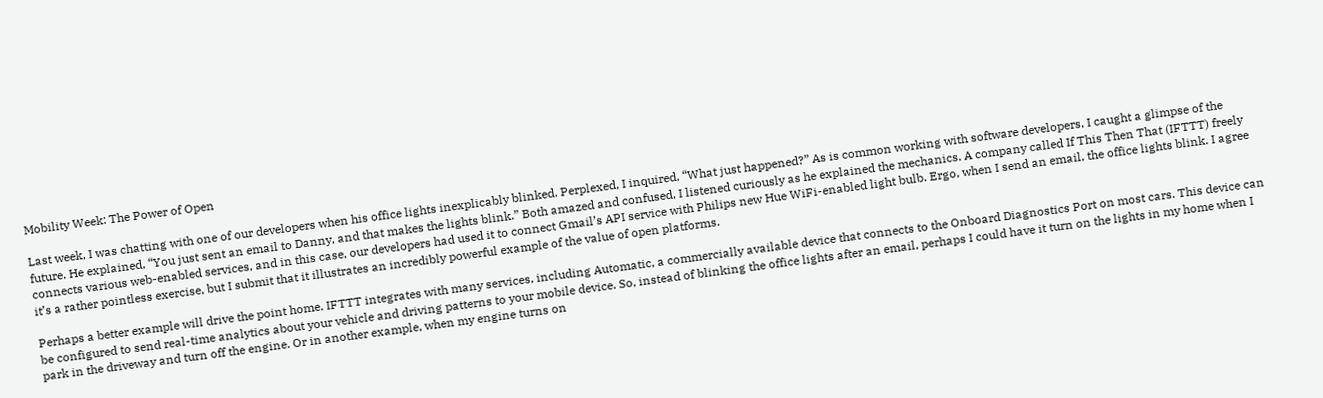Mobility Week: The Power of Open

Last week, I was chatting with one of our developers when his office lights inexplicably blinked. Perplexed, I inquired, “What just happened?” As is common working with software developers, I caught a glimpse of the future. He explained, “You just sent an email to Danny, and that makes the lights blink.” Both amazed and confused, I listened curiously as he explained the mechanics. A company called If This Then That (IFTTT) freely connects various web-enabled services, and in this case, our developers had used it to connect Gmail’s API service with Philips new Hue WiFi-enabled light bulb. Ergo, when I send an email, the office lights blink. I agree it’s a rather pointless exercise, but I submit that it illustrates an incredibly powerful example of the value of open platforms.

Perhaps a better example will drive the point home. IFTTT integrates with many services, including Automatic, a commercially available device that connects to the Onboard Diagnostics Port on most cars. This device can be configured to send real-time analytics about your vehicle and driving patterns to your mobile device. So, instead of blinking the office lights after an email, perhaps I could have it turn on the lights in my home when I park in the driveway and turn off the engine. Or in another example, when my engine turns on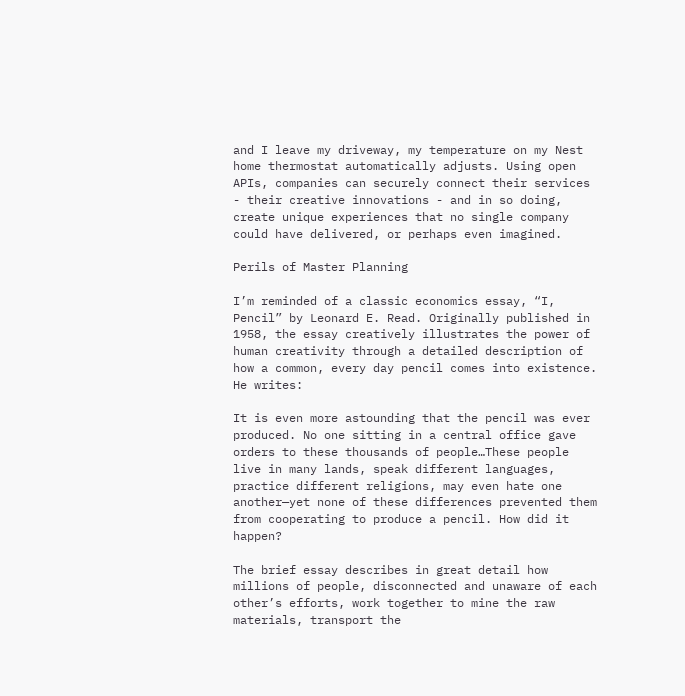and I leave my driveway, my temperature on my Nest home thermostat automatically adjusts. Using open APIs, companies can securely connect their services - their creative innovations - and in so doing, create unique experiences that no single company could have delivered, or perhaps even imagined.

Perils of Master Planning

I’m reminded of a classic economics essay, “I, Pencil” by Leonard E. Read. Originally published in 1958, the essay creatively illustrates the power of human creativity through a detailed description of how a common, every day pencil comes into existence. He writes:

It is even more astounding that the pencil was ever produced. No one sitting in a central office gave orders to these thousands of people…These people live in many lands, speak different languages, practice different religions, may even hate one another—yet none of these differences prevented them from cooperating to produce a pencil. How did it happen?

The brief essay describes in great detail how millions of people, disconnected and unaware of each other’s efforts, work together to mine the raw materials, transport the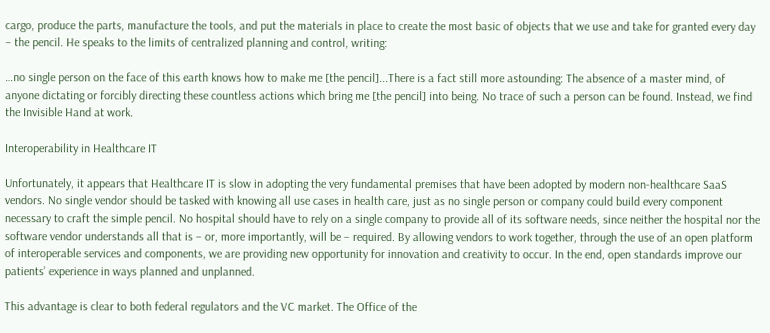cargo, produce the parts, manufacture the tools, and put the materials in place to create the most basic of objects that we use and take for granted every day – the pencil. He speaks to the limits of centralized planning and control, writing:

…no single person on the face of this earth knows how to make me [the pencil]...There is a fact still more astounding: The absence of a master mind, of anyone dictating or forcibly directing these countless actions which bring me [the pencil] into being. No trace of such a person can be found. Instead, we find the Invisible Hand at work.

Interoperability in Healthcare IT

Unfortunately, it appears that Healthcare IT is slow in adopting the very fundamental premises that have been adopted by modern non-healthcare SaaS vendors. No single vendor should be tasked with knowing all use cases in health care, just as no single person or company could build every component necessary to craft the simple pencil. No hospital should have to rely on a single company to provide all of its software needs, since neither the hospital nor the software vendor understands all that is – or, more importantly, will be – required. By allowing vendors to work together, through the use of an open platform of interoperable services and components, we are providing new opportunity for innovation and creativity to occur. In the end, open standards improve our patients’ experience in ways planned and unplanned.

This advantage is clear to both federal regulators and the VC market. The Office of the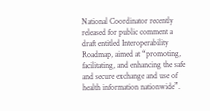National Coordinator recently released for public comment a draft entitled Interoperability Roadmap, aimed at “promoting, facilitating, and enhancing the safe and secure exchange and use of health information nationwide”.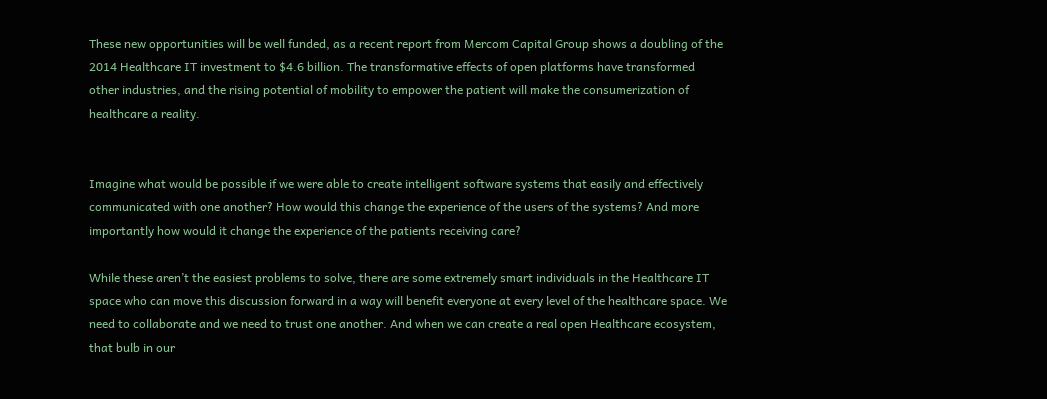These new opportunities will be well funded, as a recent report from Mercom Capital Group shows a doubling of the 2014 Healthcare IT investment to $4.6 billion. The transformative effects of open platforms have transformed other industries, and the rising potential of mobility to empower the patient will make the consumerization of healthcare a reality.


Imagine what would be possible if we were able to create intelligent software systems that easily and effectively communicated with one another? How would this change the experience of the users of the systems? And more importantly how would it change the experience of the patients receiving care?

While these aren’t the easiest problems to solve, there are some extremely smart individuals in the Healthcare IT space who can move this discussion forward in a way will benefit everyone at every level of the healthcare space. We need to collaborate and we need to trust one another. And when we can create a real open Healthcare ecosystem, that bulb in our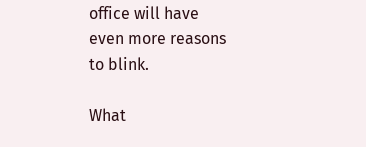office will have even more reasons to blink.

What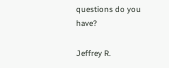questions do you have?

Jeffrey R.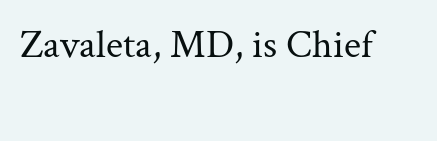Zavaleta, MD, is Chief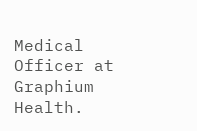Medical Officer at Graphium Health.